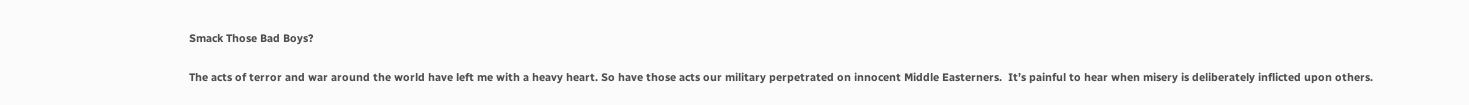Smack Those Bad Boys?

The acts of terror and war around the world have left me with a heavy heart. So have those acts our military perpetrated on innocent Middle Easterners.  It’s painful to hear when misery is deliberately inflicted upon others.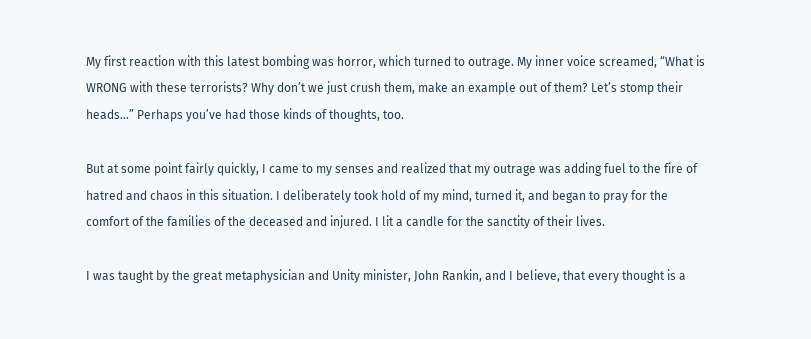My first reaction with this latest bombing was horror, which turned to outrage. My inner voice screamed, “What is WRONG with these terrorists? Why don’t we just crush them, make an example out of them? Let’s stomp their heads…” Perhaps you’ve had those kinds of thoughts, too.

But at some point fairly quickly, I came to my senses and realized that my outrage was adding fuel to the fire of hatred and chaos in this situation. I deliberately took hold of my mind, turned it, and began to pray for the comfort of the families of the deceased and injured. I lit a candle for the sanctity of their lives.

I was taught by the great metaphysician and Unity minister, John Rankin, and I believe, that every thought is a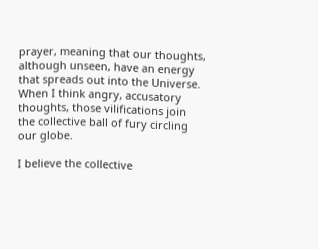prayer, meaning that our thoughts, although unseen, have an energy that spreads out into the Universe. When I think angry, accusatory thoughts, those vilifications join the collective ball of fury circling our globe.

I believe the collective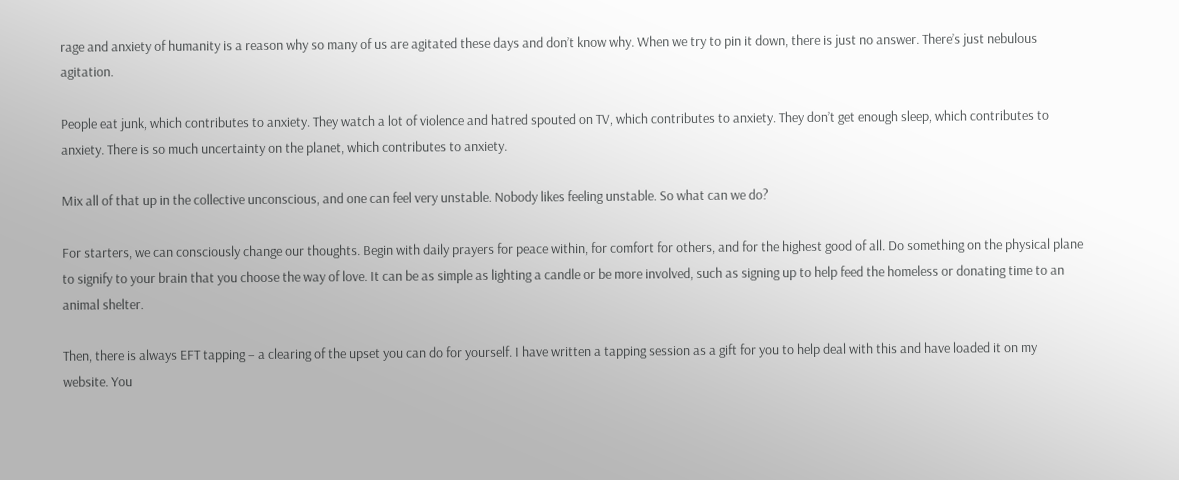rage and anxiety of humanity is a reason why so many of us are agitated these days and don’t know why. When we try to pin it down, there is just no answer. There’s just nebulous agitation.

People eat junk, which contributes to anxiety. They watch a lot of violence and hatred spouted on TV, which contributes to anxiety. They don’t get enough sleep, which contributes to anxiety. There is so much uncertainty on the planet, which contributes to anxiety.

Mix all of that up in the collective unconscious, and one can feel very unstable. Nobody likes feeling unstable. So what can we do?

For starters, we can consciously change our thoughts. Begin with daily prayers for peace within, for comfort for others, and for the highest good of all. Do something on the physical plane to signify to your brain that you choose the way of love. It can be as simple as lighting a candle or be more involved, such as signing up to help feed the homeless or donating time to an animal shelter.

Then, there is always EFT tapping – a clearing of the upset you can do for yourself. I have written a tapping session as a gift for you to help deal with this and have loaded it on my website. You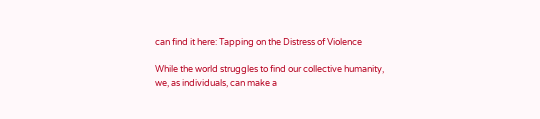can find it here: Tapping on the Distress of Violence

While the world struggles to find our collective humanity, we, as individuals, can make a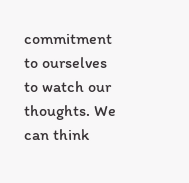commitment to ourselves to watch our thoughts. We can think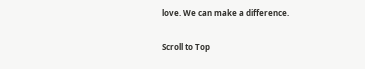love. We can make a difference.

Scroll to Top